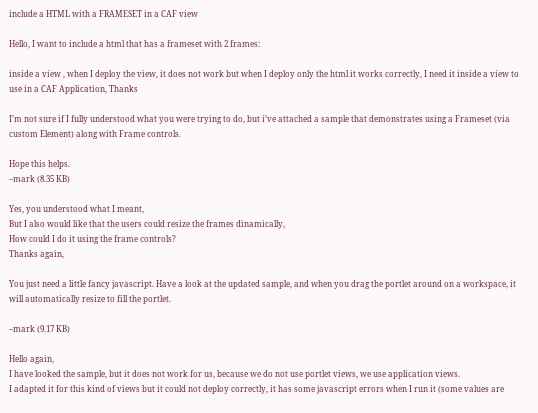include a HTML with a FRAMESET in a CAF view

Hello, I want to include a html that has a frameset with 2 frames:

inside a view , when I deploy the view, it does not work but when I deploy only the html it works correctly, I need it inside a view to use in a CAF Application, Thanks

I’m not sure if I fully understood what you were trying to do, but i’ve attached a sample that demonstrates using a Frameset (via custom Element) along with Frame controls.

Hope this helps.
–mark (8.35 KB)

Yes, you understood what I meant,
But I also would like that the users could resize the frames dinamically,
How could I do it using the frame controls?
Thanks again,

You just need a little fancy javascript. Have a look at the updated sample, and when you drag the portlet around on a workspace, it will automatically resize to fill the portlet.

–mark (9.17 KB)

Hello again,
I have looked the sample, but it does not work for us, because we do not use portlet views, we use application views.
I adapted it for this kind of views but it could not deploy correctly, it has some javascript errors when I run it (some values are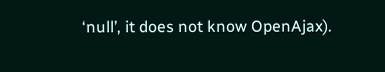‘null’, it does not know OpenAjax).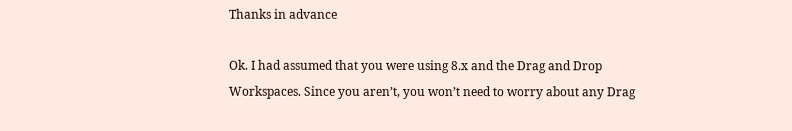Thanks in advance

Ok. I had assumed that you were using 8.x and the Drag and Drop Workspaces. Since you aren’t, you won’t need to worry about any Drag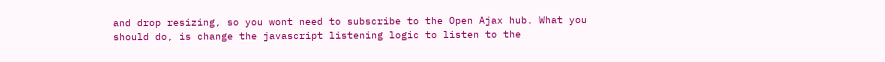and drop resizing, so you wont need to subscribe to the Open Ajax hub. What you should do, is change the javascript listening logic to listen to the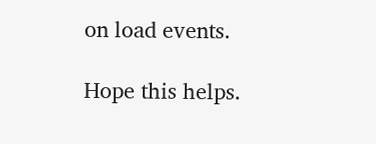on load events.

Hope this helps.